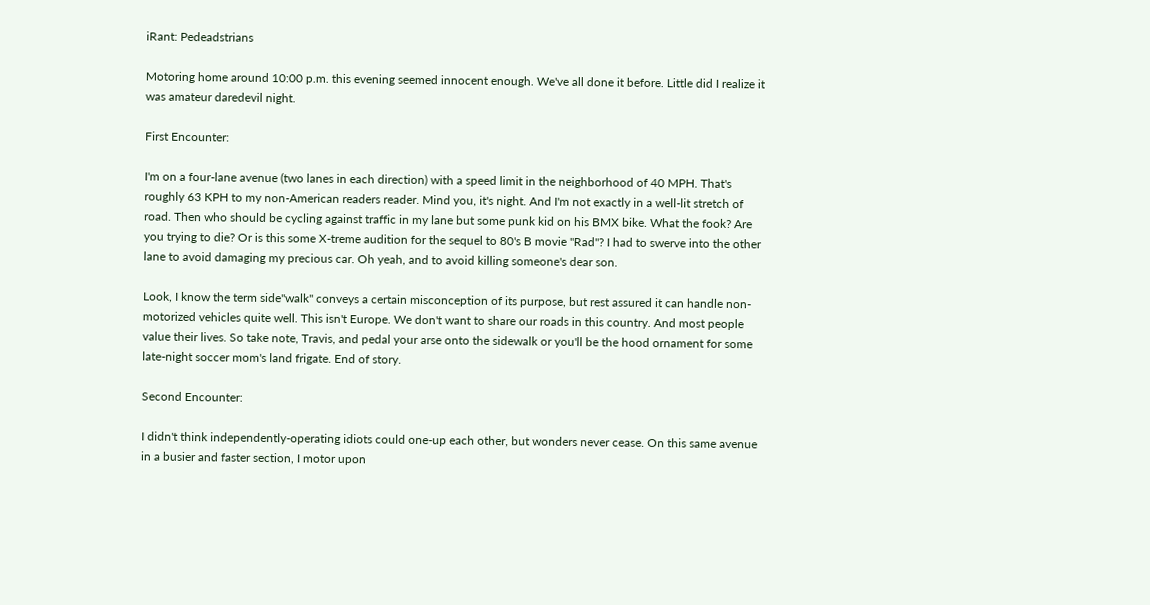iRant: Pedeadstrians

Motoring home around 10:00 p.m. this evening seemed innocent enough. We've all done it before. Little did I realize it was amateur daredevil night.

First Encounter:

I'm on a four-lane avenue (two lanes in each direction) with a speed limit in the neighborhood of 40 MPH. That's roughly 63 KPH to my non-American readers reader. Mind you, it's night. And I'm not exactly in a well-lit stretch of road. Then who should be cycling against traffic in my lane but some punk kid on his BMX bike. What the fook? Are you trying to die? Or is this some X-treme audition for the sequel to 80's B movie "Rad"? I had to swerve into the other lane to avoid damaging my precious car. Oh yeah, and to avoid killing someone's dear son.

Look, I know the term side"walk" conveys a certain misconception of its purpose, but rest assured it can handle non-motorized vehicles quite well. This isn't Europe. We don't want to share our roads in this country. And most people value their lives. So take note, Travis, and pedal your arse onto the sidewalk or you'll be the hood ornament for some late-night soccer mom's land frigate. End of story.

Second Encounter:

I didn't think independently-operating idiots could one-up each other, but wonders never cease. On this same avenue in a busier and faster section, I motor upon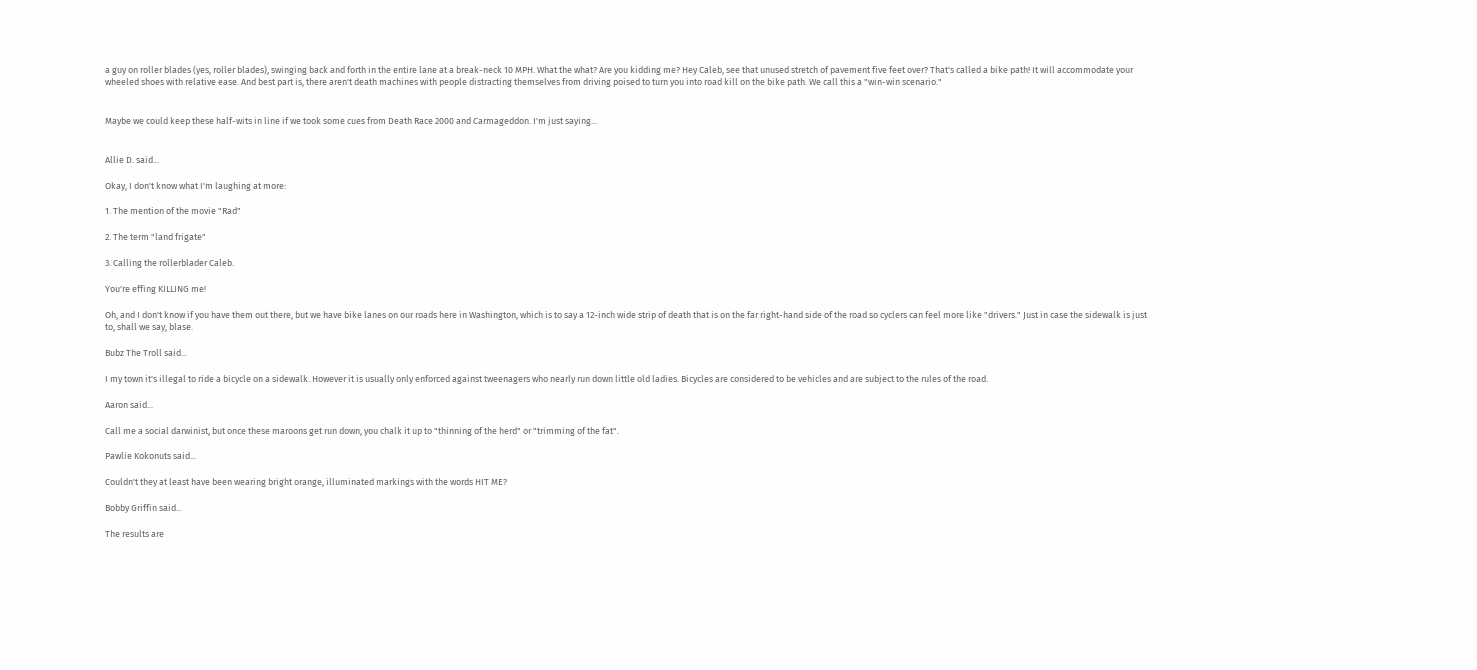a guy on roller blades (yes, roller blades), swinging back and forth in the entire lane at a break-neck 10 MPH. What the what? Are you kidding me? Hey Caleb, see that unused stretch of pavement five feet over? That's called a bike path! It will accommodate your wheeled shoes with relative ease. And best part is, there aren't death machines with people distracting themselves from driving poised to turn you into road kill on the bike path. We call this a "win-win scenario."


Maybe we could keep these half-wits in line if we took some cues from Death Race 2000 and Carmageddon. I'm just saying...


Allie D. said...

Okay, I don't know what I'm laughing at more:

1. The mention of the movie "Rad"

2. The term "land frigate"

3. Calling the rollerblader Caleb.

You're effing KILLING me!

Oh, and I don't know if you have them out there, but we have bike lanes on our roads here in Washington, which is to say a 12-inch wide strip of death that is on the far right-hand side of the road so cyclers can feel more like "drivers." Just in case the sidewalk is just to, shall we say, blase.

Bubz The Troll said...

I my town it's illegal to ride a bicycle on a sidewalk. However it is usually only enforced against tweenagers who nearly run down little old ladies. Bicycles are considered to be vehicles and are subject to the rules of the road.

Aaron said...

Call me a social darwinist, but once these maroons get run down, you chalk it up to "thinning of the herd" or "trimming of the fat".

Pawlie Kokonuts said...

Couldn't they at least have been wearing bright orange, illuminated markings with the words HIT ME?

Bobby Griffin said...

The results are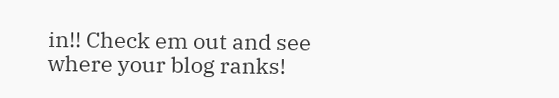in!! Check em out and see where your blog ranks!